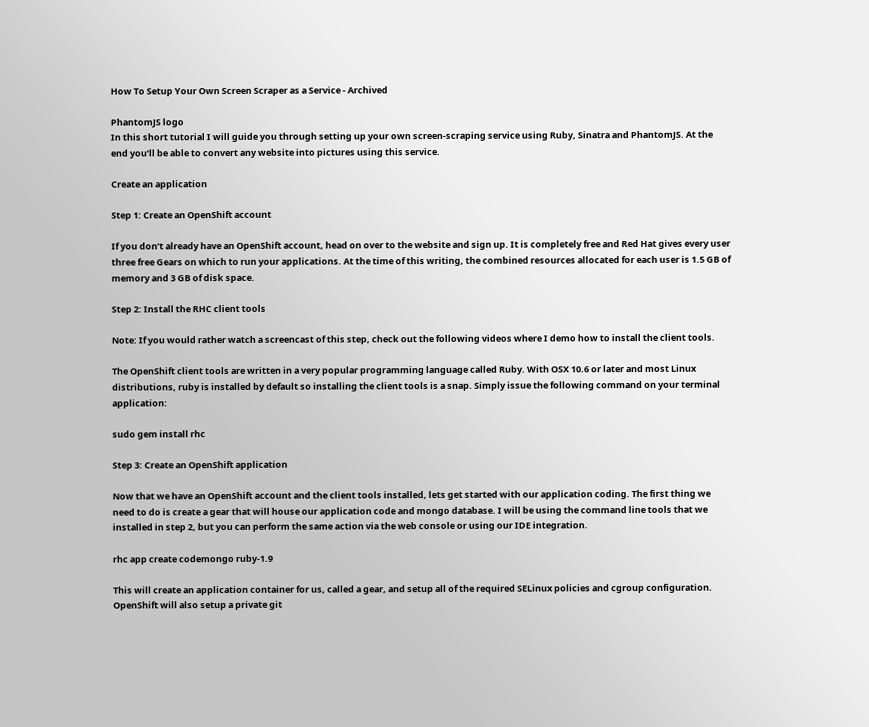How To Setup Your Own Screen Scraper as a Service - Archived

PhantomJS logo
In this short tutorial I will guide you through setting up your own screen-scraping service using Ruby, Sinatra and PhantomJS. At the end you’ll be able to convert any website into pictures using this service.

Create an application

Step 1: Create an OpenShift account

If you don’t already have an OpenShift account, head on over to the website and sign up. It is completely free and Red Hat gives every user three free Gears on which to run your applications. At the time of this writing, the combined resources allocated for each user is 1.5 GB of memory and 3 GB of disk space.

Step 2: Install the RHC client tools

Note: If you would rather watch a screencast of this step, check out the following videos where I demo how to install the client tools.

The OpenShift client tools are written in a very popular programming language called Ruby. With OSX 10.6 or later and most Linux distributions, ruby is installed by default so installing the client tools is a snap. Simply issue the following command on your terminal application:

sudo gem install rhc

Step 3: Create an OpenShift application

Now that we have an OpenShift account and the client tools installed, lets get started with our application coding. The first thing we need to do is create a gear that will house our application code and mongo database. I will be using the command line tools that we installed in step 2, but you can perform the same action via the web console or using our IDE integration.

rhc app create codemongo ruby-1.9

This will create an application container for us, called a gear, and setup all of the required SELinux policies and cgroup configuration. OpenShift will also setup a private git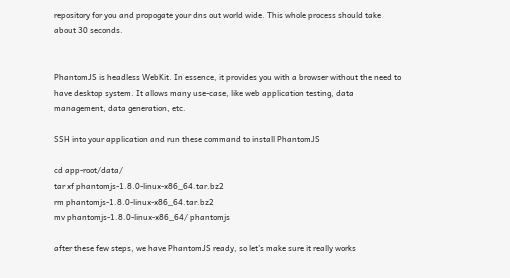repository for you and propogate your dns out world wide. This whole process should take about 30 seconds.


PhantomJS is headless WebKit. In essence, it provides you with a browser without the need to have desktop system. It allows many use-case, like web application testing, data management, data generation, etc.

SSH into your application and run these command to install PhantomJS

cd app-root/data/
tar xf phantomjs-1.8.0-linux-x86_64.tar.bz2
rm phantomjs-1.8.0-linux-x86_64.tar.bz2
mv phantomjs-1.8.0-linux-x86_64/ phantomjs

after these few steps, we have PhantomJS ready, so let’s make sure it really works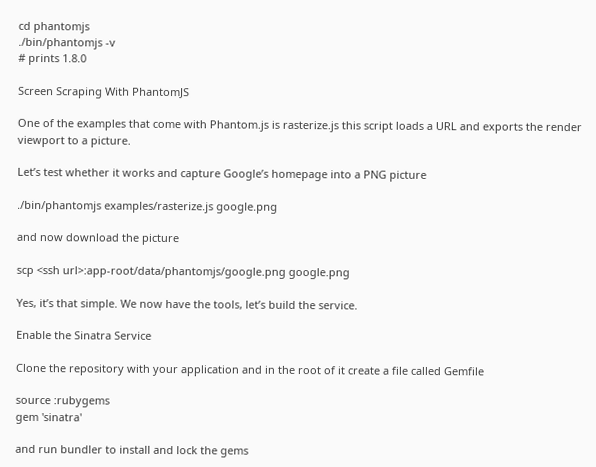cd phantomjs
./bin/phantomjs -v
# prints 1.8.0

Screen Scraping With PhantomJS

One of the examples that come with Phantom.js is rasterize.js this script loads a URL and exports the render viewport to a picture.

Let’s test whether it works and capture Google’s homepage into a PNG picture

./bin/phantomjs examples/rasterize.js google.png

and now download the picture

scp <ssh url>:app-root/data/phantomjs/google.png google.png

Yes, it’s that simple. We now have the tools, let’s build the service.

Enable the Sinatra Service

Clone the repository with your application and in the root of it create a file called Gemfile

source :rubygems
gem 'sinatra'

and run bundler to install and lock the gems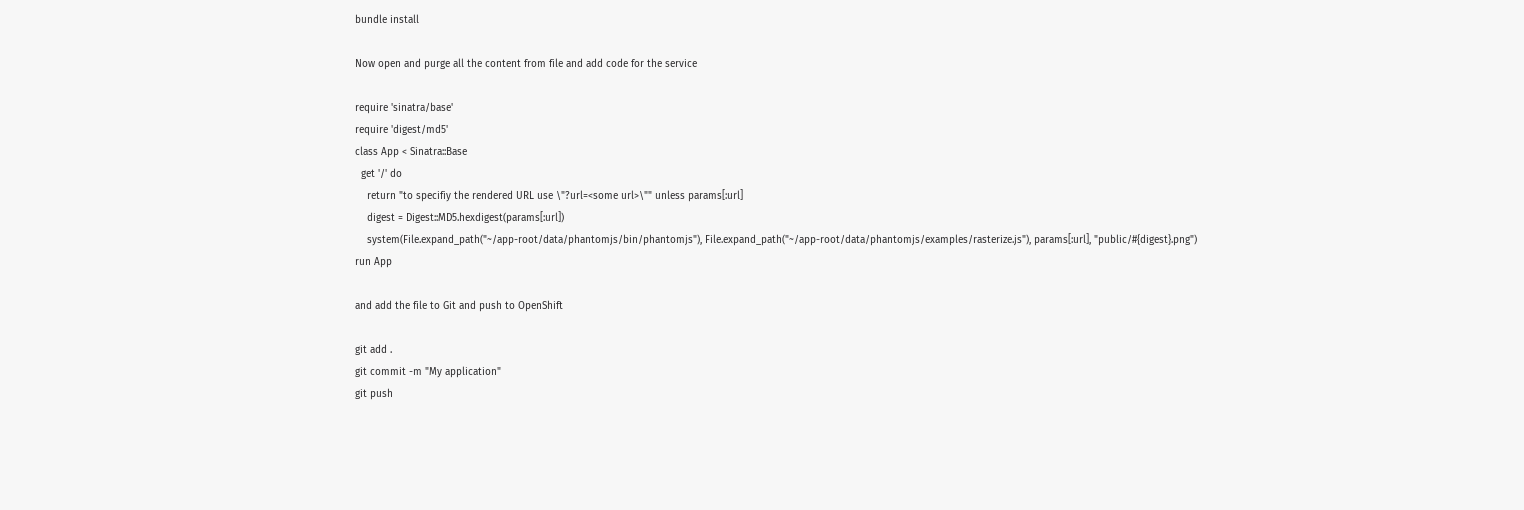bundle install

Now open and purge all the content from file and add code for the service

require 'sinatra/base'
require 'digest/md5'
class App < Sinatra::Base
  get '/' do
    return "to specifiy the rendered URL use \"?url=<some url>\"" unless params[:url]
    digest = Digest::MD5.hexdigest(params[:url])
    system(File.expand_path("~/app-root/data/phantomjs/bin/phantomjs"), File.expand_path("~/app-root/data/phantomjs/examples/rasterize.js"), params[:url], "public/#{digest}.png")
run App

and add the file to Git and push to OpenShift

git add .
git commit -m "My application"
git push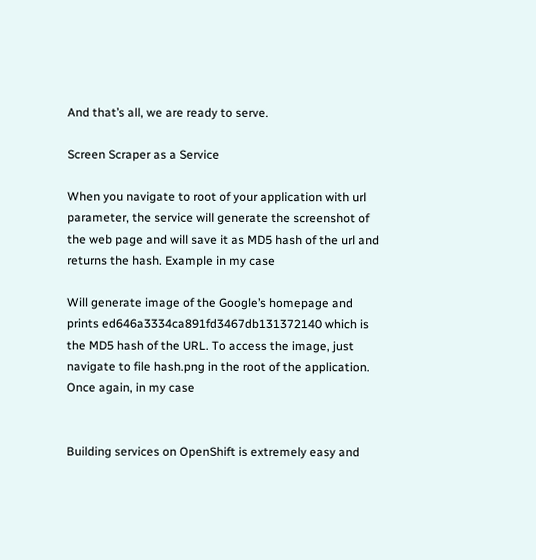And that’s all, we are ready to serve.

Screen Scraper as a Service

When you navigate to root of your application with url parameter, the service will generate the screenshot of the web page and will save it as MD5 hash of the url and returns the hash. Example in my case

Will generate image of the Google’s homepage and prints ed646a3334ca891fd3467db131372140 which is the MD5 hash of the URL. To access the image, just navigate to file hash.png in the root of the application. Once again, in my case


Building services on OpenShift is extremely easy and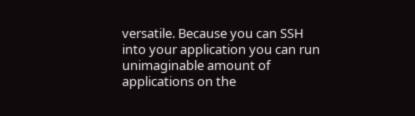versatile. Because you can SSH into your application you can run unimaginable amount of applications on the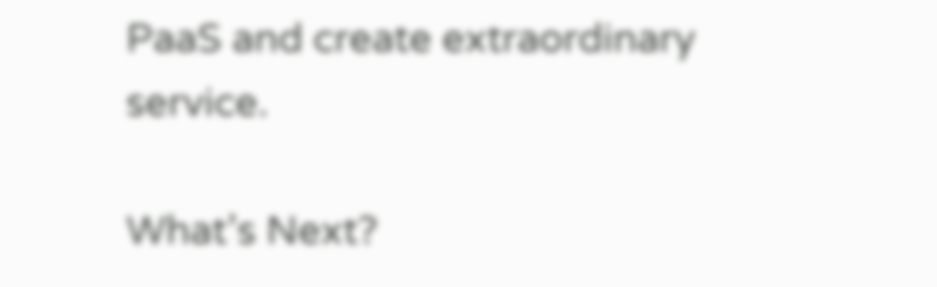PaaS and create extraordinary service.

What’s Next?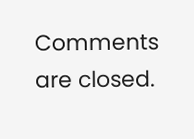Comments are closed.